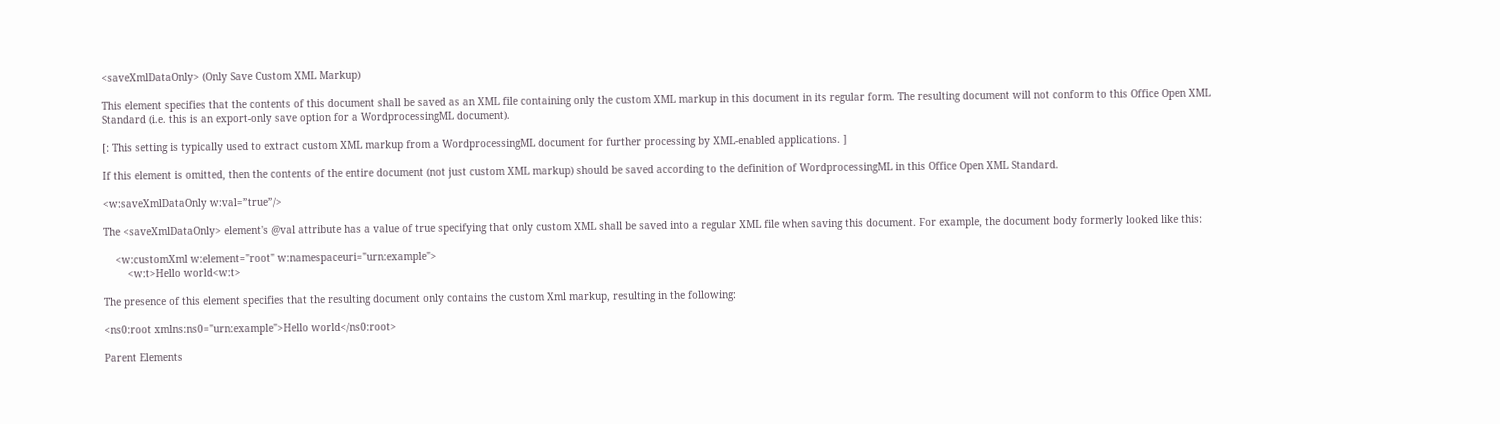<saveXmlDataOnly> (Only Save Custom XML Markup)

This element specifies that the contents of this document shall be saved as an XML file containing only the custom XML markup in this document in its regular form. The resulting document will not conform to this Office Open XML Standard (i.e. this is an export-only save option for a WordprocessingML document).

[: This setting is typically used to extract custom XML markup from a WordprocessingML document for further processing by XML-enabled applications. ]

If this element is omitted, then the contents of the entire document (not just custom XML markup) should be saved according to the definition of WordprocessingML in this Office Open XML Standard.

<w:saveXmlDataOnly w:val=”true”/>

The <saveXmlDataOnly> element's @val attribute has a value of true specifying that only custom XML shall be saved into a regular XML file when saving this document. For example, the document body formerly looked like this:

    <w:customXml w:element="root" w:namespaceuri="urn:example">
        <w:t>Hello world<w:t>

The presence of this element specifies that the resulting document only contains the custom Xml markup, resulting in the following:

<ns0:root xmlns:ns0="urn:example">Hello world</ns0:root>

Parent Elements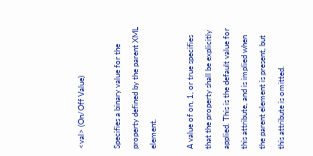<val> (On/Off Value)

Specifies a binary value for the property defined by the parent XML element.

A value of on, 1, or true specifies that the property shall be explicitly applied. This is the default value for this attribute, and is implied when the parent element is present, but this attribute is omitted.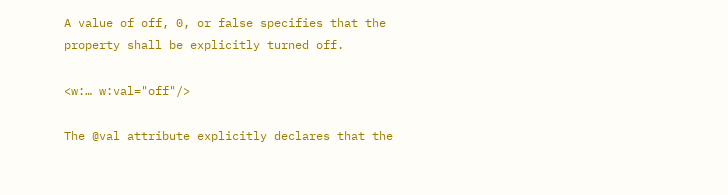A value of off, 0, or false specifies that the property shall be explicitly turned off.

<w:… w:val="off"/>

The @val attribute explicitly declares that the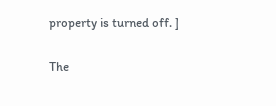property is turned off. ]

The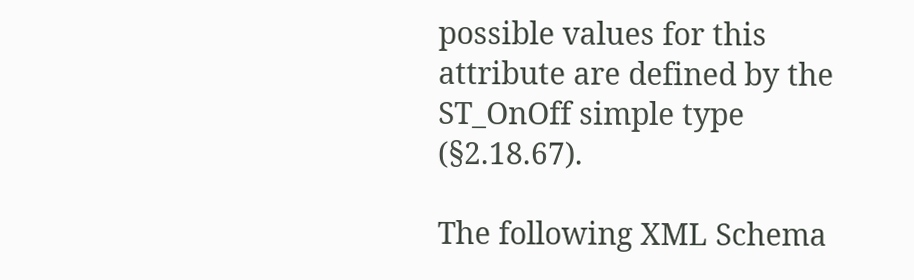possible values for this attribute are defined by the ST_OnOff simple type (§2.18.67).

The following XML Schema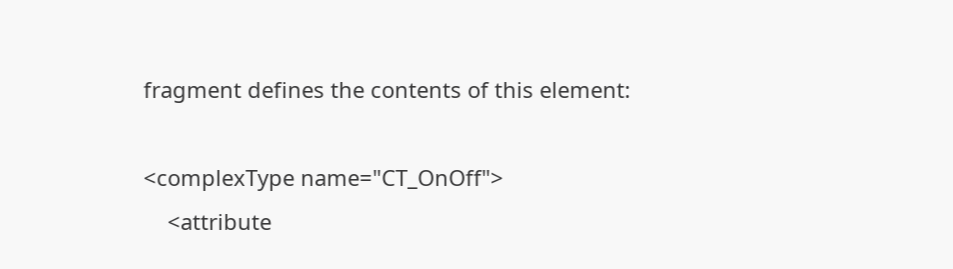fragment defines the contents of this element:

<complexType name="CT_OnOff">
    <attribute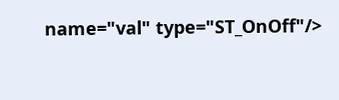name="val" type="ST_OnOff"/>